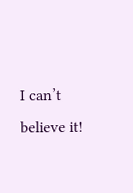I can’t believe it!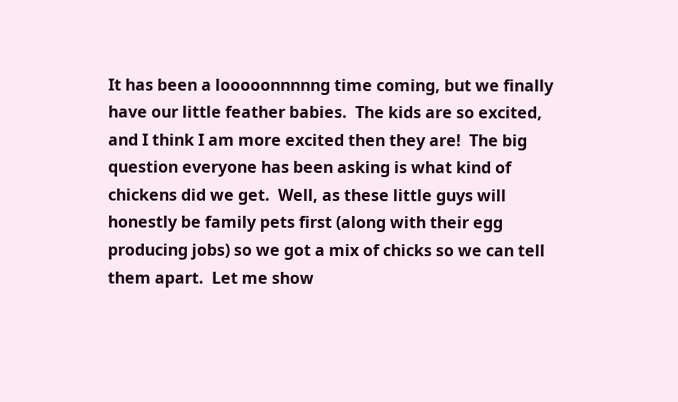It has been a looooonnnnng time coming, but we finally have our little feather babies.  The kids are so excited, and I think I am more excited then they are!  The big question everyone has been asking is what kind of chickens did we get.  Well, as these little guys will honestly be family pets first (along with their egg producing jobs) so we got a mix of chicks so we can tell them apart.  Let me show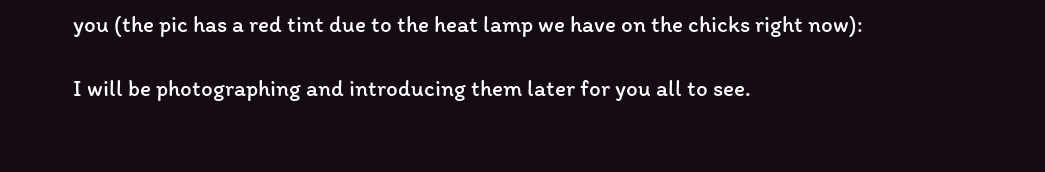you (the pic has a red tint due to the heat lamp we have on the chicks right now):

I will be photographing and introducing them later for you all to see.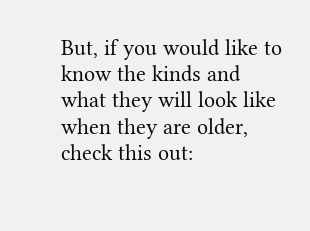But, if you would like to know the kinds and what they will look like when they are older, check this out: